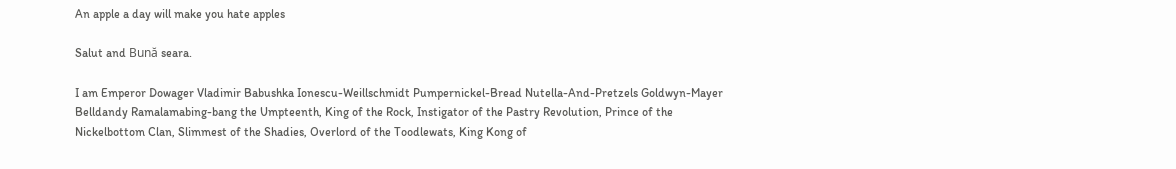An apple a day will make you hate apples

Salut and Bună seara.

I am Emperor Dowager Vladimir Babushka Ionescu-Weillschmidt Pumpernickel-Bread Nutella-And-Pretzels Goldwyn-Mayer Belldandy Ramalamabing-bang the Umpteenth, King of the Rock, Instigator of the Pastry Revolution, Prince of the Nickelbottom Clan, Slimmest of the Shadies, Overlord of the Toodlewats, King Kong of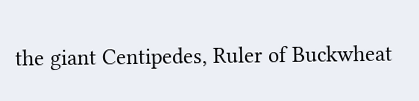the giant Centipedes, Ruler of Buckwheat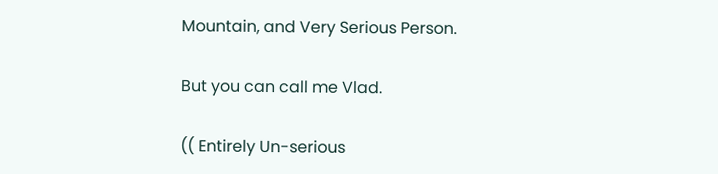Mountain, and Very Serious Person.

But you can call me Vlad.

(( Entirely Un-serious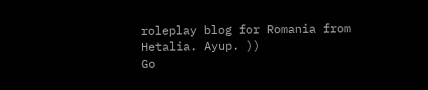roleplay blog for Romania from Hetalia. Ayup. ))
Go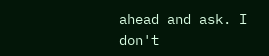ahead and ask. I don't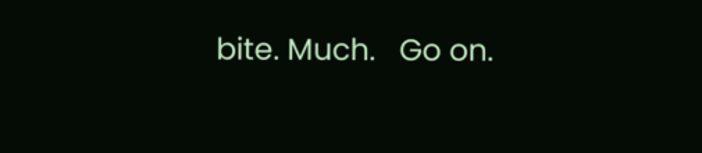bite. Much.   Go on.